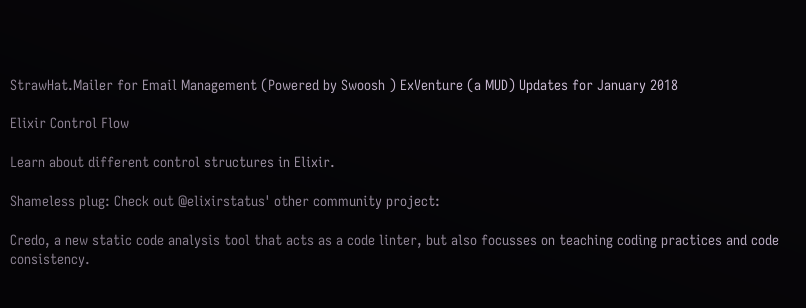StrawHat.Mailer for Email Management (Powered by Swoosh ) ExVenture (a MUD) Updates for January 2018

Elixir Control Flow

Learn about different control structures in Elixir.

Shameless plug: Check out @elixirstatus' other community project:

Credo, a new static code analysis tool that acts as a code linter, but also focusses on teaching coding practices and code consistency.